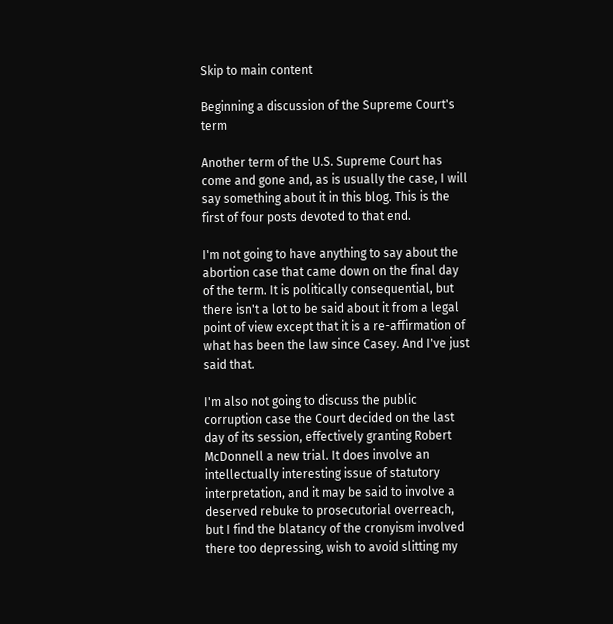Skip to main content

Beginning a discussion of the Supreme Court's term

Another term of the U.S. Supreme Court has come and gone and, as is usually the case, I will say something about it in this blog. This is the first of four posts devoted to that end.

I'm not going to have anything to say about the abortion case that came down on the final day of the term. It is politically consequential, but there isn't a lot to be said about it from a legal point of view except that it is a re-affirmation of what has been the law since Casey. And I've just said that.

I'm also not going to discuss the public corruption case the Court decided on the last day of its session, effectively granting Robert McDonnell a new trial. It does involve an intellectually interesting issue of statutory interpretation, and it may be said to involve a deserved rebuke to prosecutorial overreach, but I find the blatancy of the cronyism involved there too depressing, wish to avoid slitting my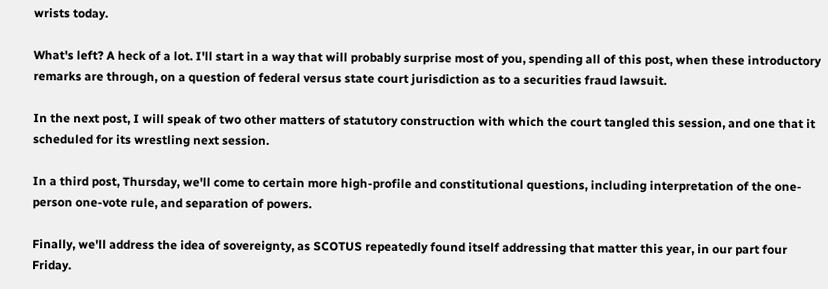wrists today.

What's left? A heck of a lot. I'll start in a way that will probably surprise most of you, spending all of this post, when these introductory remarks are through, on a question of federal versus state court jurisdiction as to a securities fraud lawsuit.

In the next post, I will speak of two other matters of statutory construction with which the court tangled this session, and one that it scheduled for its wrestling next session.

In a third post, Thursday, we'll come to certain more high-profile and constitutional questions, including interpretation of the one-person one-vote rule, and separation of powers.

Finally, we'll address the idea of sovereignty, as SCOTUS repeatedly found itself addressing that matter this year, in our part four Friday.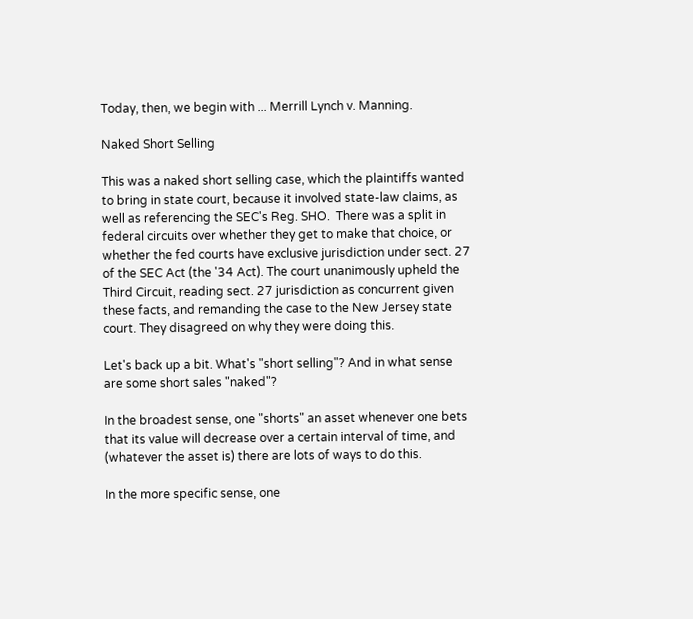Today, then, we begin with ... Merrill Lynch v. Manning.

Naked Short Selling

This was a naked short selling case, which the plaintiffs wanted to bring in state court, because it involved state-law claims, as well as referencing the SEC's Reg. SHO.  There was a split in federal circuits over whether they get to make that choice, or whether the fed courts have exclusive jurisdiction under sect. 27 of the SEC Act (the '34 Act). The court unanimously upheld the Third Circuit, reading sect. 27 jurisdiction as concurrent given these facts, and remanding the case to the New Jersey state court. They disagreed on why they were doing this.

Let's back up a bit. What's "short selling"? And in what sense are some short sales "naked"?

In the broadest sense, one "shorts" an asset whenever one bets that its value will decrease over a certain interval of time, and (whatever the asset is) there are lots of ways to do this.

In the more specific sense, one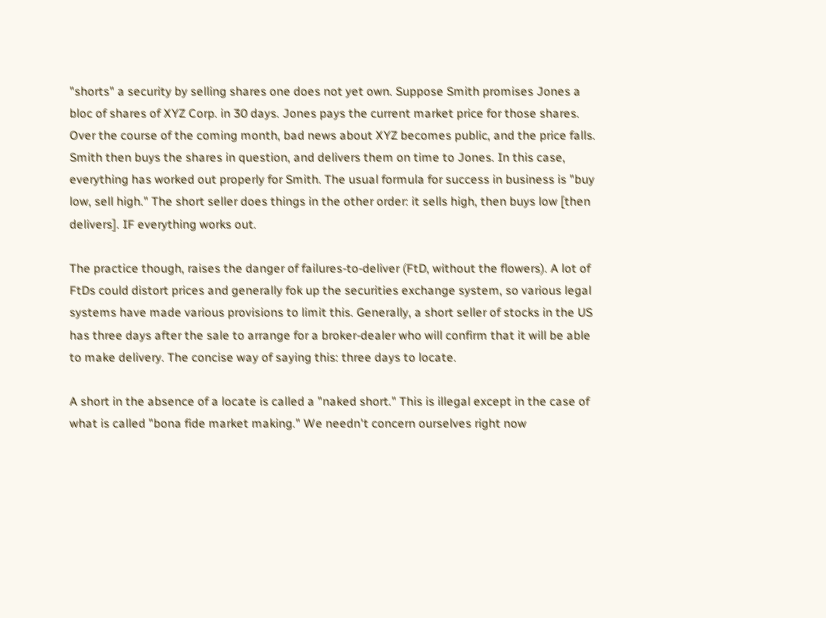"shorts" a security by selling shares one does not yet own. Suppose Smith promises Jones a bloc of shares of XYZ Corp. in 30 days. Jones pays the current market price for those shares. Over the course of the coming month, bad news about XYZ becomes public, and the price falls. Smith then buys the shares in question, and delivers them on time to Jones. In this case, everything has worked out properly for Smith. The usual formula for success in business is "buy low, sell high." The short seller does things in the other order: it sells high, then buys low [then delivers]. IF everything works out.

The practice though, raises the danger of failures-to-deliver (FtD, without the flowers). A lot of FtDs could distort prices and generally fok up the securities exchange system, so various legal systems have made various provisions to limit this. Generally, a short seller of stocks in the US has three days after the sale to arrange for a broker-dealer who will confirm that it will be able to make delivery. The concise way of saying this: three days to locate.

A short in the absence of a locate is called a "naked short." This is illegal except in the case of what is called "bona fide market making." We needn't concern ourselves right now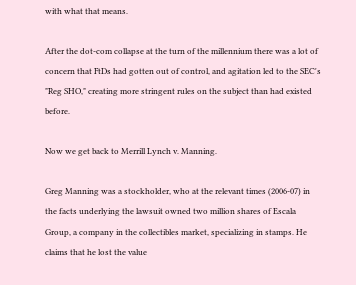with what that means.

After the dot-com collapse at the turn of the millennium there was a lot of concern that FtDs had gotten out of control, and agitation led to the SEC's "Reg SHO," creating more stringent rules on the subject than had existed before.

Now we get back to Merrill Lynch v. Manning.

Greg Manning was a stockholder, who at the relevant times (2006-07) in the facts underlying the lawsuit owned two million shares of Escala Group, a company in the collectibles market, specializing in stamps. He claims that he lost the value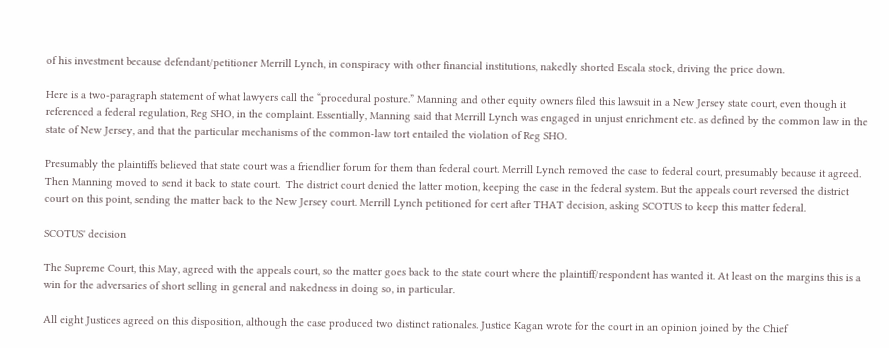of his investment because defendant/petitioner Merrill Lynch, in conspiracy with other financial institutions, nakedly shorted Escala stock, driving the price down.

Here is a two-paragraph statement of what lawyers call the “procedural posture.” Manning and other equity owners filed this lawsuit in a New Jersey state court, even though it referenced a federal regulation, Reg SHO, in the complaint. Essentially, Manning said that Merrill Lynch was engaged in unjust enrichment etc. as defined by the common law in the state of New Jersey, and that the particular mechanisms of the common-law tort entailed the violation of Reg SHO.

Presumably the plaintiffs believed that state court was a friendlier forum for them than federal court. Merrill Lynch removed the case to federal court, presumably because it agreed. Then Manning moved to send it back to state court.  The district court denied the latter motion, keeping the case in the federal system. But the appeals court reversed the district court on this point, sending the matter back to the New Jersey court. Merrill Lynch petitioned for cert after THAT decision, asking SCOTUS to keep this matter federal.

SCOTUS' decision

The Supreme Court, this May, agreed with the appeals court, so the matter goes back to the state court where the plaintiff/respondent has wanted it. At least on the margins this is a win for the adversaries of short selling in general and nakedness in doing so, in particular.

All eight Justices agreed on this disposition, although the case produced two distinct rationales. Justice Kagan wrote for the court in an opinion joined by the Chief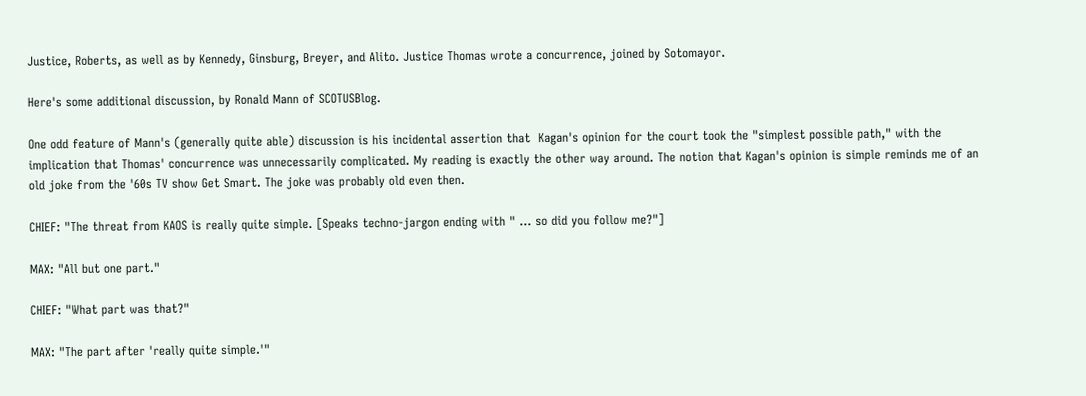Justice, Roberts, as well as by Kennedy, Ginsburg, Breyer, and Alito. Justice Thomas wrote a concurrence, joined by Sotomayor.

Here's some additional discussion, by Ronald Mann of SCOTUSBlog.

One odd feature of Mann's (generally quite able) discussion is his incidental assertion that  Kagan's opinion for the court took the "simplest possible path," with the implication that Thomas' concurrence was unnecessarily complicated. My reading is exactly the other way around. The notion that Kagan's opinion is simple reminds me of an old joke from the '60s TV show Get Smart. The joke was probably old even then.

CHIEF: "The threat from KAOS is really quite simple. [Speaks techno-jargon ending with " ... so did you follow me?"]

MAX: "All but one part."

CHIEF: "What part was that?"

MAX: "The part after 'really quite simple.'"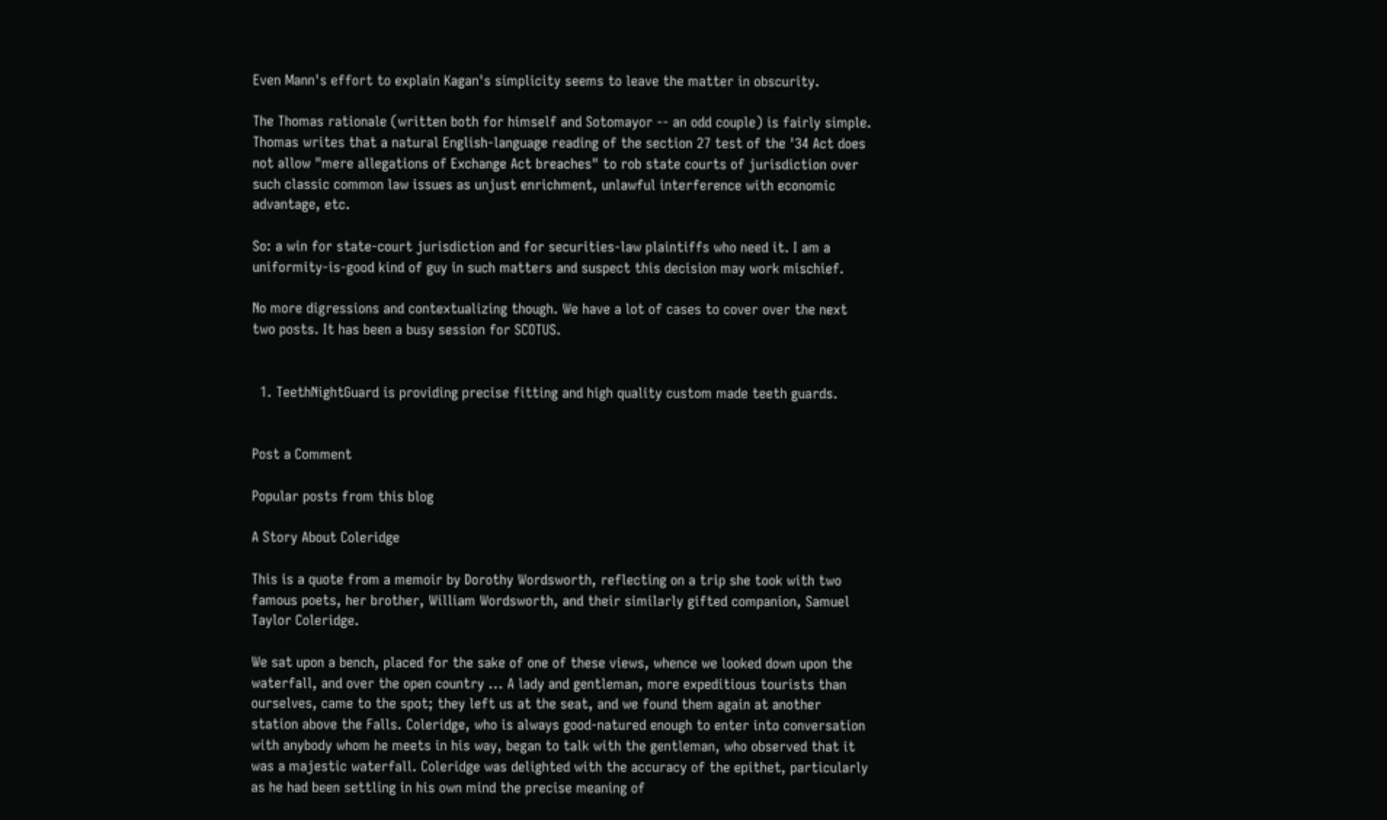Even Mann's effort to explain Kagan's simplicity seems to leave the matter in obscurity.

The Thomas rationale (written both for himself and Sotomayor -- an odd couple) is fairly simple. Thomas writes that a natural English-language reading of the section 27 test of the '34 Act does not allow "mere allegations of Exchange Act breaches" to rob state courts of jurisdiction over such classic common law issues as unjust enrichment, unlawful interference with economic advantage, etc.

So: a win for state-court jurisdiction and for securities-law plaintiffs who need it. I am a uniformity-is-good kind of guy in such matters and suspect this decision may work mischief.

No more digressions and contextualizing though. We have a lot of cases to cover over the next two posts. It has been a busy session for SCOTUS.


  1. TeethNightGuard is providing precise fitting and high quality custom made teeth guards.


Post a Comment

Popular posts from this blog

A Story About Coleridge

This is a quote from a memoir by Dorothy Wordsworth, reflecting on a trip she took with two famous poets, her brother, William Wordsworth, and their similarly gifted companion, Samuel Taylor Coleridge.

We sat upon a bench, placed for the sake of one of these views, whence we looked down upon the waterfall, and over the open country ... A lady and gentleman, more expeditious tourists than ourselves, came to the spot; they left us at the seat, and we found them again at another station above the Falls. Coleridge, who is always good-natured enough to enter into conversation with anybody whom he meets in his way, began to talk with the gentleman, who observed that it was a majestic waterfall. Coleridge was delighted with the accuracy of the epithet, particularly as he had been settling in his own mind the precise meaning of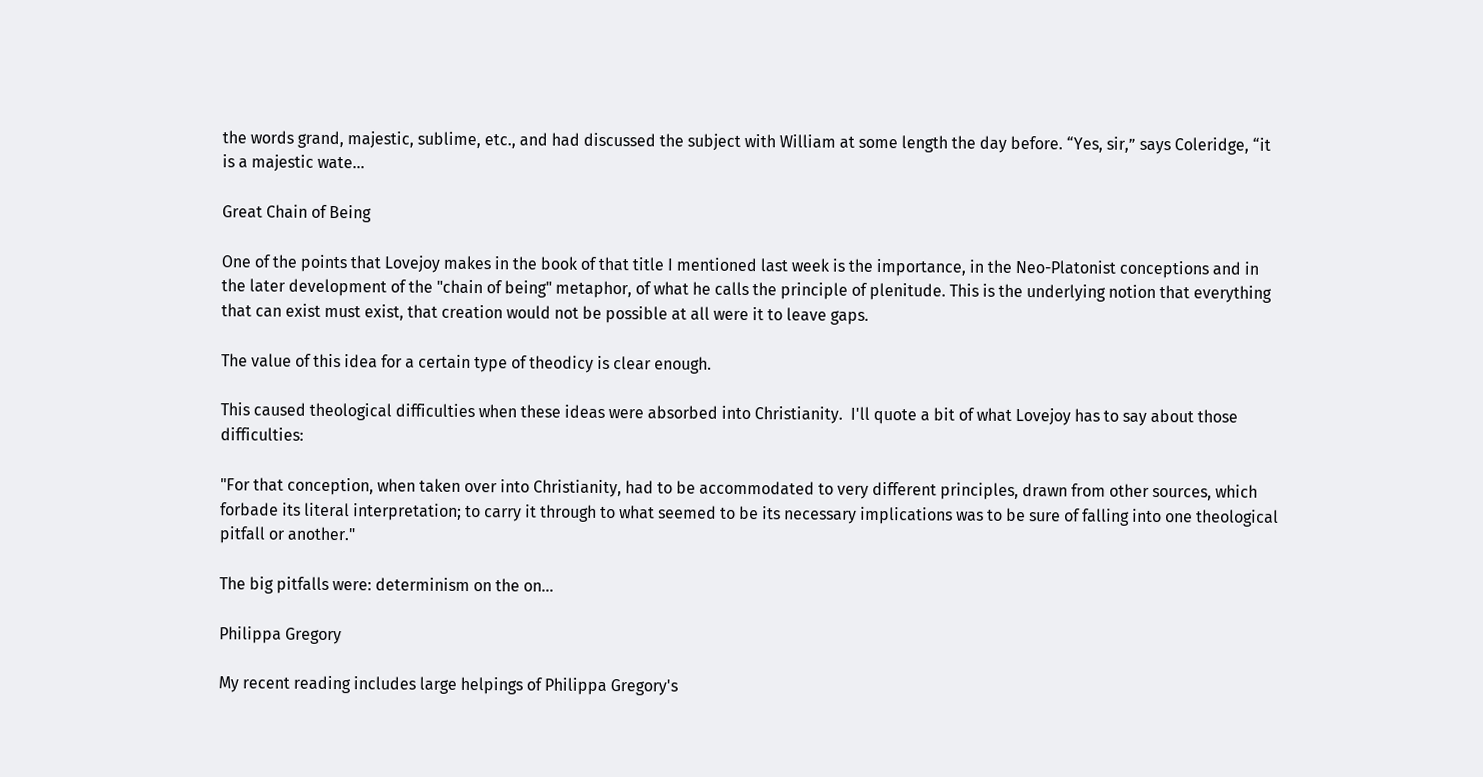the words grand, majestic, sublime, etc., and had discussed the subject with William at some length the day before. “Yes, sir,” says Coleridge, “it is a majestic wate…

Great Chain of Being

One of the points that Lovejoy makes in the book of that title I mentioned last week is the importance, in the Neo-Platonist conceptions and in the later development of the "chain of being" metaphor, of what he calls the principle of plenitude. This is the underlying notion that everything that can exist must exist, that creation would not be possible at all were it to leave gaps.

The value of this idea for a certain type of theodicy is clear enough.

This caused theological difficulties when these ideas were absorbed into Christianity.  I'll quote a bit of what Lovejoy has to say about those difficulties:

"For that conception, when taken over into Christianity, had to be accommodated to very different principles, drawn from other sources, which forbade its literal interpretation; to carry it through to what seemed to be its necessary implications was to be sure of falling into one theological pitfall or another."

The big pitfalls were: determinism on the on…

Philippa Gregory

My recent reading includes large helpings of Philippa Gregory's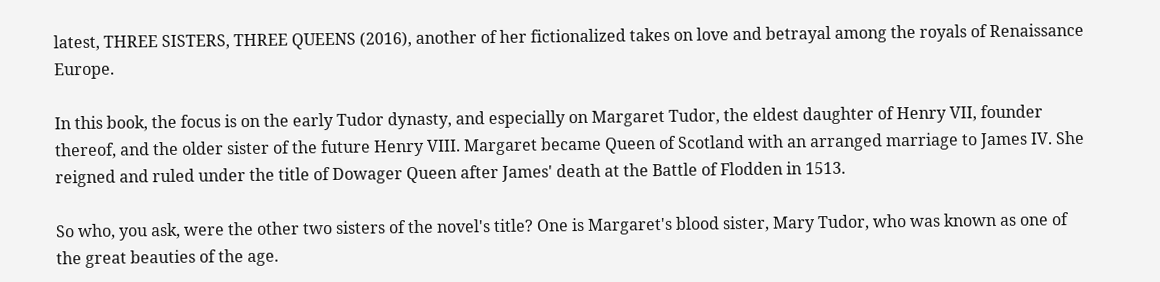latest, THREE SISTERS, THREE QUEENS (2016), another of her fictionalized takes on love and betrayal among the royals of Renaissance Europe.

In this book, the focus is on the early Tudor dynasty, and especially on Margaret Tudor, the eldest daughter of Henry VII, founder thereof, and the older sister of the future Henry VIII. Margaret became Queen of Scotland with an arranged marriage to James IV. She reigned and ruled under the title of Dowager Queen after James' death at the Battle of Flodden in 1513.

So who, you ask, were the other two sisters of the novel's title? One is Margaret's blood sister, Mary Tudor, who was known as one of the great beauties of the age.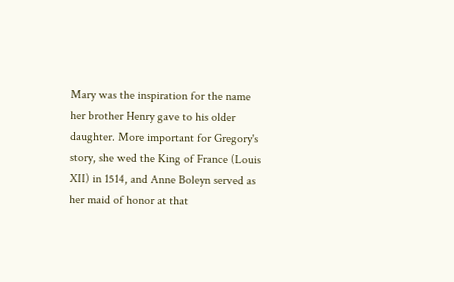Mary was the inspiration for the name her brother Henry gave to his older daughter. More important for Gregory's story, she wed the King of France (Louis XII) in 1514, and Anne Boleyn served as her maid of honor at that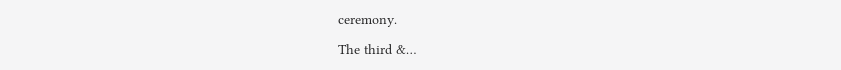ceremony.

The third &…